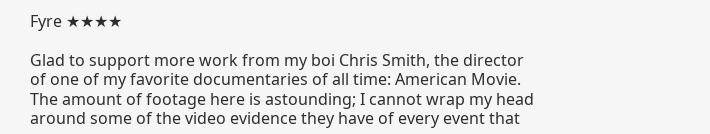Fyre ★★★★

Glad to support more work from my boi Chris Smith, the director of one of my favorite documentaries of all time: American Movie. The amount of footage here is astounding; I cannot wrap my head around some of the video evidence they have of every event that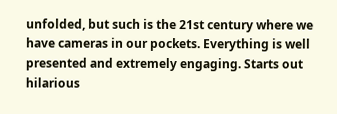unfolded, but such is the 21st century where we have cameras in our pockets. Everything is well presented and extremely engaging. Starts out hilarious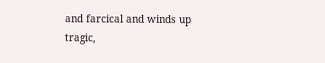and farcical and winds up tragic,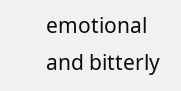emotional and bitterly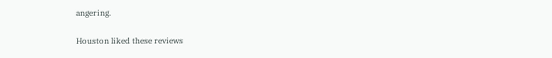angering.

Houston liked these reviews